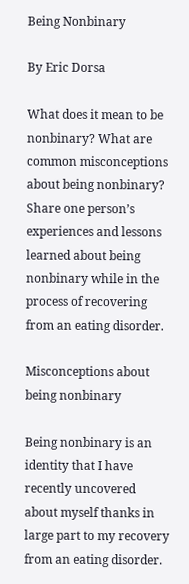Being Nonbinary

By Eric Dorsa

What does it mean to be nonbinary? What are common misconceptions about being nonbinary? Share one person’s experiences and lessons learned about being nonbinary while in the process of recovering from an eating disorder.

Misconceptions about being nonbinary

Being nonbinary is an identity that I have recently uncovered about myself thanks in large part to my recovery from an eating disorder.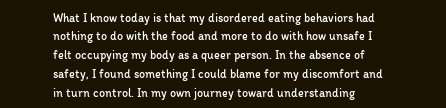What I know today is that my disordered eating behaviors had nothing to do with the food and more to do with how unsafe I felt occupying my body as a queer person. In the absence of safety, I found something I could blame for my discomfort and in turn control. In my own journey toward understanding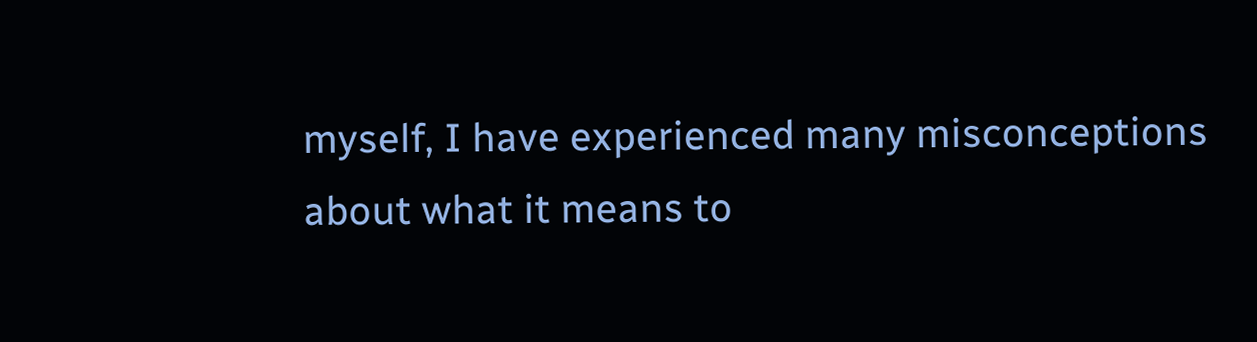myself, I have experienced many misconceptions about what it means to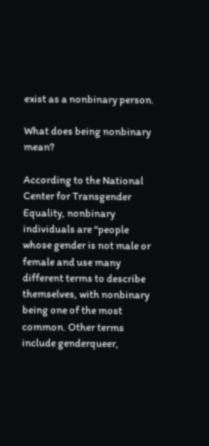exist as a nonbinary person.

What does being nonbinary mean?

According to the National Center for Transgender Equality, nonbinary individuals are “people whose gender is not male or female and use many different terms to describe themselves, with nonbinary being one of the most common. Other terms include genderqueer,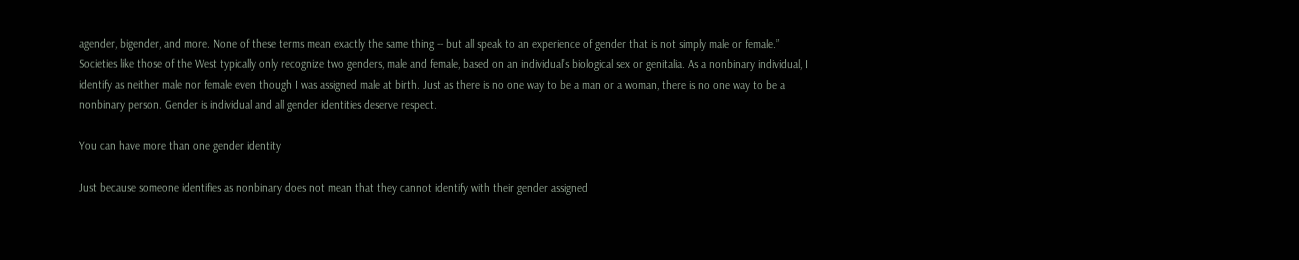agender, bigender, and more. None of these terms mean exactly the same thing -- but all speak to an experience of gender that is not simply male or female.” Societies like those of the West typically only recognize two genders, male and female, based on an individual’s biological sex or genitalia. As a nonbinary individual, I identify as neither male nor female even though I was assigned male at birth. Just as there is no one way to be a man or a woman, there is no one way to be a nonbinary person. Gender is individual and all gender identities deserve respect.

You can have more than one gender identity

Just because someone identifies as nonbinary does not mean that they cannot identify with their gender assigned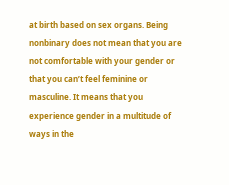at birth based on sex organs. Being nonbinary does not mean that you are not comfortable with your gender or that you can’t feel feminine or masculine. It means that you experience gender in a multitude of ways in the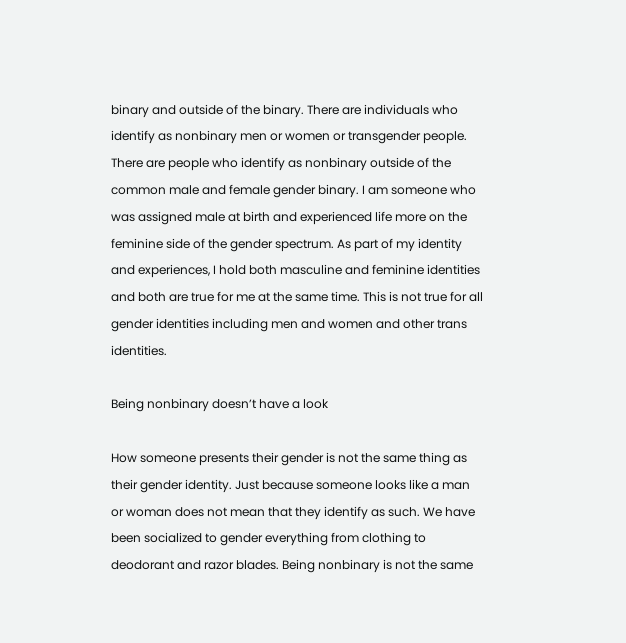binary and outside of the binary. There are individuals who identify as nonbinary men or women or transgender people. There are people who identify as nonbinary outside of the common male and female gender binary. I am someone who was assigned male at birth and experienced life more on the feminine side of the gender spectrum. As part of my identity and experiences, I hold both masculine and feminine identities and both are true for me at the same time. This is not true for all gender identities including men and women and other trans identities.

Being nonbinary doesn’t have a look

How someone presents their gender is not the same thing as their gender identity. Just because someone looks like a man or woman does not mean that they identify as such. We have been socialized to gender everything from clothing to deodorant and razor blades. Being nonbinary is not the same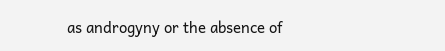as androgyny or the absence of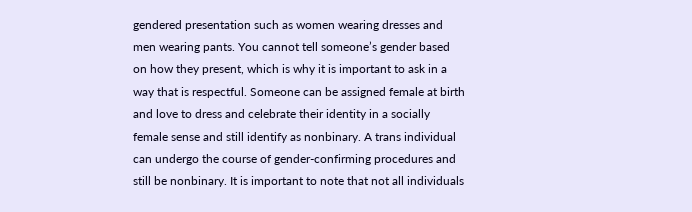gendered presentation such as women wearing dresses and men wearing pants. You cannot tell someone’s gender based on how they present, which is why it is important to ask in a way that is respectful. Someone can be assigned female at birth and love to dress and celebrate their identity in a socially female sense and still identify as nonbinary. A trans individual can undergo the course of gender-confirming procedures and still be nonbinary. It is important to note that not all individuals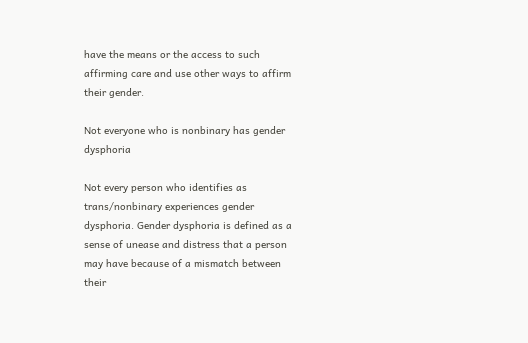have the means or the access to such affirming care and use other ways to affirm their gender.

Not everyone who is nonbinary has gender dysphoria

Not every person who identifies as trans/nonbinary experiences gender dysphoria. Gender dysphoria is defined as a sense of unease and distress that a person may have because of a mismatch between their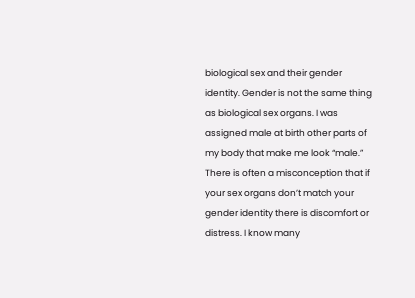biological sex and their gender identity. Gender is not the same thing as biological sex organs. I was assigned male at birth other parts of my body that make me look “male.” There is often a misconception that if your sex organs don’t match your gender identity there is discomfort or distress. I know many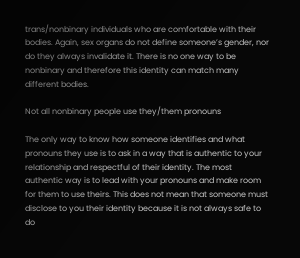trans/nonbinary individuals who are comfortable with their bodies. Again, sex organs do not define someone’s gender, nor do they always invalidate it. There is no one way to be nonbinary and therefore this identity can match many different bodies.

Not all nonbinary people use they/them pronouns

The only way to know how someone identifies and what pronouns they use is to ask in a way that is authentic to your relationship and respectful of their identity. The most authentic way is to lead with your pronouns and make room for them to use theirs. This does not mean that someone must disclose to you their identity because it is not always safe to do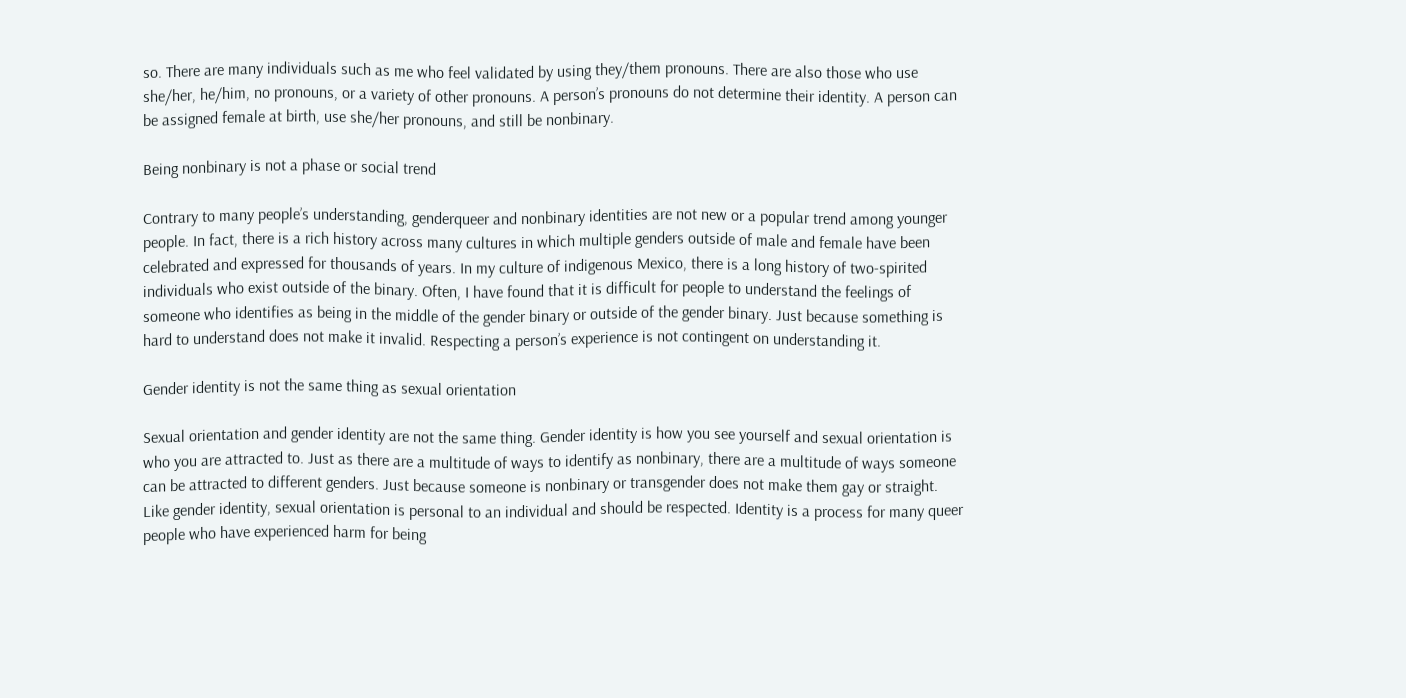so. There are many individuals such as me who feel validated by using they/them pronouns. There are also those who use she/her, he/him, no pronouns, or a variety of other pronouns. A person’s pronouns do not determine their identity. A person can be assigned female at birth, use she/her pronouns, and still be nonbinary.

Being nonbinary is not a phase or social trend

Contrary to many people’s understanding, genderqueer and nonbinary identities are not new or a popular trend among younger people. In fact, there is a rich history across many cultures in which multiple genders outside of male and female have been celebrated and expressed for thousands of years. In my culture of indigenous Mexico, there is a long history of two-spirited individuals who exist outside of the binary. Often, I have found that it is difficult for people to understand the feelings of someone who identifies as being in the middle of the gender binary or outside of the gender binary. Just because something is hard to understand does not make it invalid. Respecting a person’s experience is not contingent on understanding it.

Gender identity is not the same thing as sexual orientation

Sexual orientation and gender identity are not the same thing. Gender identity is how you see yourself and sexual orientation is who you are attracted to. Just as there are a multitude of ways to identify as nonbinary, there are a multitude of ways someone can be attracted to different genders. Just because someone is nonbinary or transgender does not make them gay or straight. Like gender identity, sexual orientation is personal to an individual and should be respected. Identity is a process for many queer people who have experienced harm for being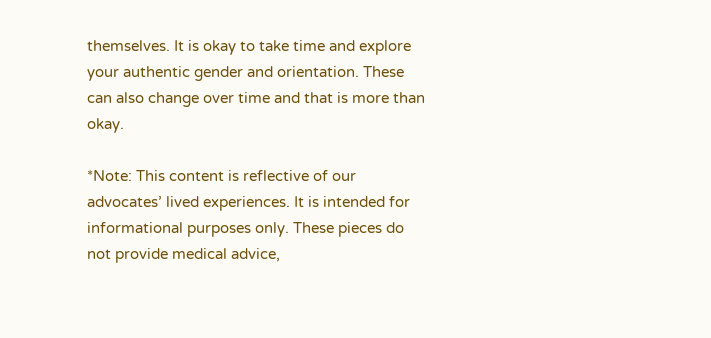themselves. It is okay to take time and explore your authentic gender and orientation. These can also change over time and that is more than okay.

*Note: This content is reflective of our advocates’ lived experiences. It is intended for informational purposes only. These pieces do not provide medical advice,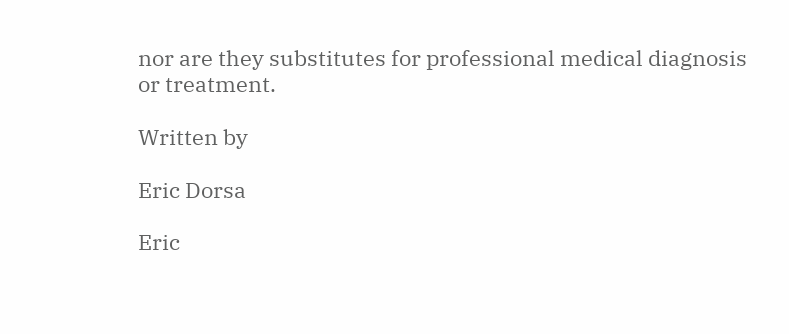nor are they substitutes for professional medical diagnosis or treatment.

Written by

Eric Dorsa

Eric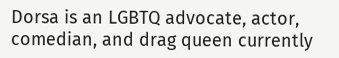Dorsa is an LGBTQ advocate, actor, comedian, and drag queen currently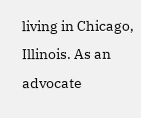living in Chicago, Illinois. As an advocate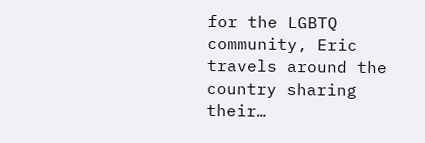for the LGBTQ community, Eric travels around the country sharing their…